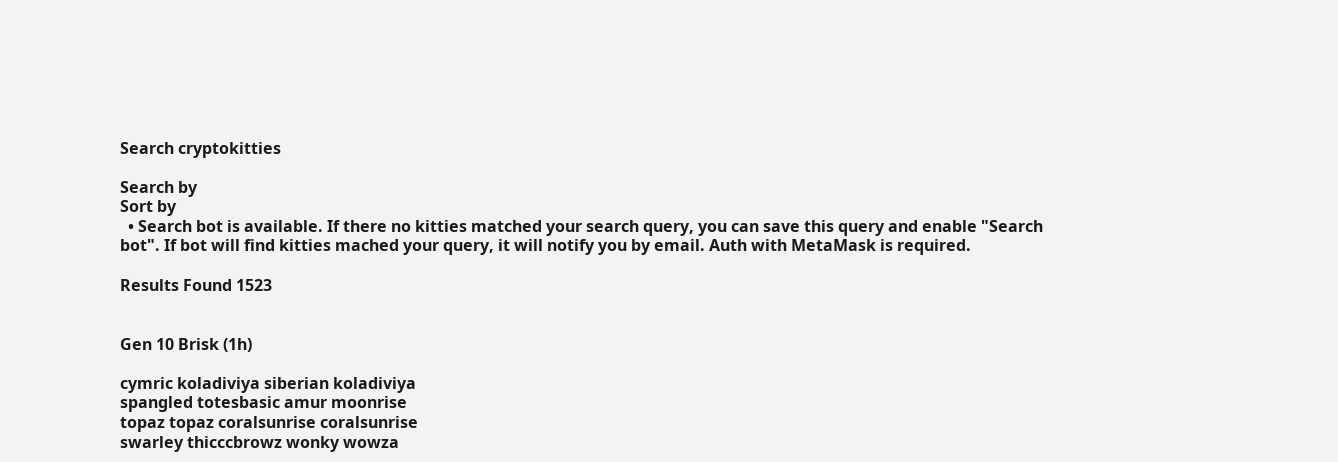Search cryptokitties

Search by
Sort by
  • Search bot is available. If there no kitties matched your search query, you can save this query and enable "Search bot". If bot will find kitties mached your query, it will notify you by email. Auth with MetaMask is required.

Results Found 1523


Gen 10 Brisk (1h)

cymric koladiviya siberian koladiviya
spangled totesbasic amur moonrise
topaz topaz coralsunrise coralsunrise
swarley thicccbrowz wonky wowza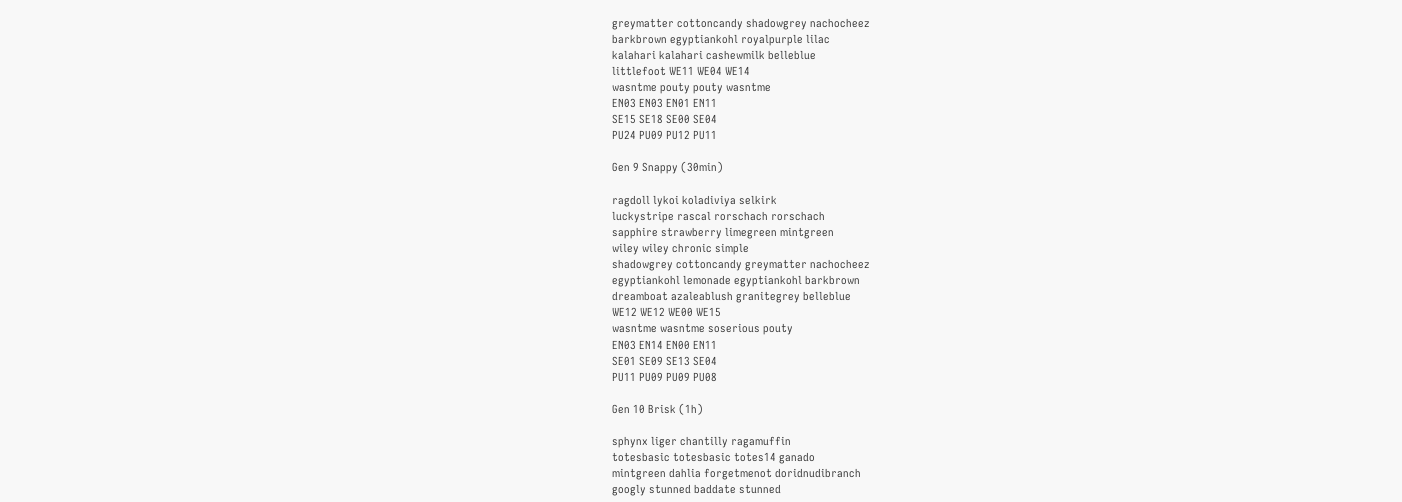greymatter cottoncandy shadowgrey nachocheez
barkbrown egyptiankohl royalpurple lilac
kalahari kalahari cashewmilk belleblue
littlefoot WE11 WE04 WE14
wasntme pouty pouty wasntme
EN03 EN03 EN01 EN11
SE15 SE18 SE00 SE04
PU24 PU09 PU12 PU11

Gen 9 Snappy (30min)

ragdoll lykoi koladiviya selkirk
luckystripe rascal rorschach rorschach
sapphire strawberry limegreen mintgreen
wiley wiley chronic simple
shadowgrey cottoncandy greymatter nachocheez
egyptiankohl lemonade egyptiankohl barkbrown
dreamboat azaleablush granitegrey belleblue
WE12 WE12 WE00 WE15
wasntme wasntme soserious pouty
EN03 EN14 EN00 EN11
SE01 SE09 SE13 SE04
PU11 PU09 PU09 PU08

Gen 10 Brisk (1h)

sphynx liger chantilly ragamuffin
totesbasic totesbasic totes14 ganado
mintgreen dahlia forgetmenot doridnudibranch
googly stunned baddate stunned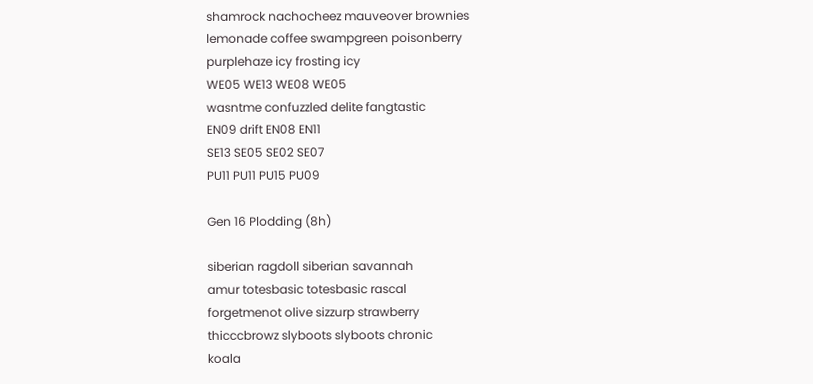shamrock nachocheez mauveover brownies
lemonade coffee swampgreen poisonberry
purplehaze icy frosting icy
WE05 WE13 WE08 WE05
wasntme confuzzled delite fangtastic
EN09 drift EN08 EN11
SE13 SE05 SE02 SE07
PU11 PU11 PU15 PU09

Gen 16 Plodding (8h)

siberian ragdoll siberian savannah
amur totesbasic totesbasic rascal
forgetmenot olive sizzurp strawberry
thicccbrowz slyboots slyboots chronic
koala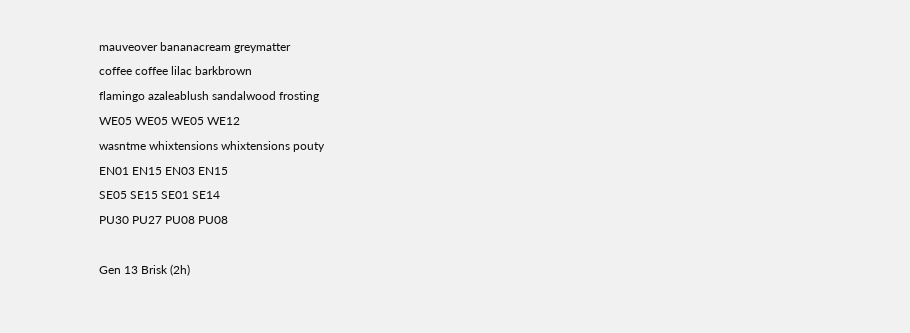mauveover bananacream greymatter
coffee coffee lilac barkbrown
flamingo azaleablush sandalwood frosting
WE05 WE05 WE05 WE12
wasntme whixtensions whixtensions pouty
EN01 EN15 EN03 EN15
SE05 SE15 SE01 SE14
PU30 PU27 PU08 PU08

Gen 13 Brisk (2h)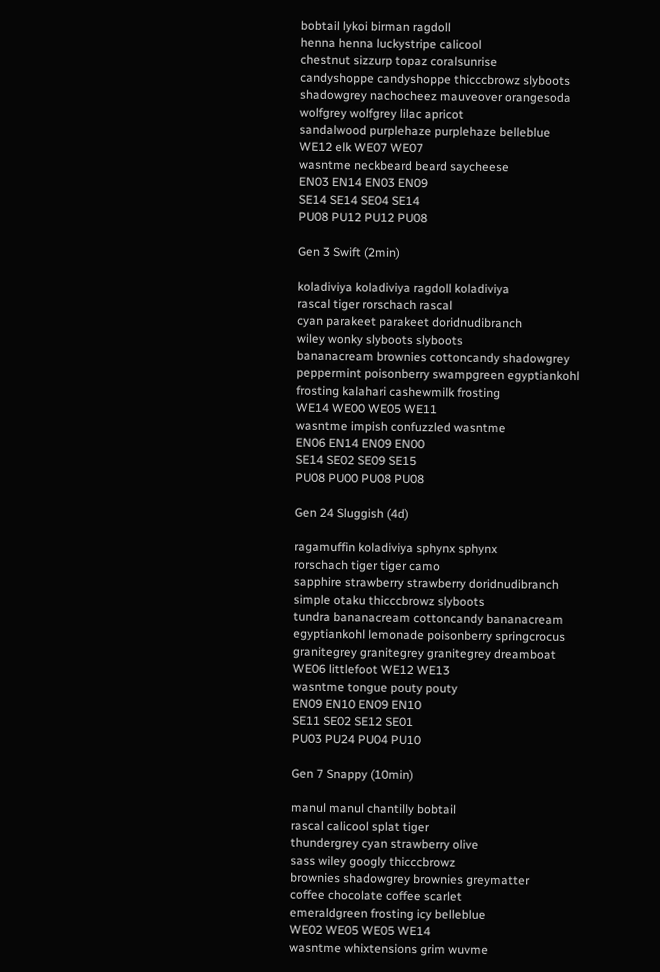bobtail lykoi birman ragdoll
henna henna luckystripe calicool
chestnut sizzurp topaz coralsunrise
candyshoppe candyshoppe thicccbrowz slyboots
shadowgrey nachocheez mauveover orangesoda
wolfgrey wolfgrey lilac apricot
sandalwood purplehaze purplehaze belleblue
WE12 elk WE07 WE07
wasntme neckbeard beard saycheese
EN03 EN14 EN03 EN09
SE14 SE14 SE04 SE14
PU08 PU12 PU12 PU08

Gen 3 Swift (2min)

koladiviya koladiviya ragdoll koladiviya
rascal tiger rorschach rascal
cyan parakeet parakeet doridnudibranch
wiley wonky slyboots slyboots
bananacream brownies cottoncandy shadowgrey
peppermint poisonberry swampgreen egyptiankohl
frosting kalahari cashewmilk frosting
WE14 WE00 WE05 WE11
wasntme impish confuzzled wasntme
EN06 EN14 EN09 EN00
SE14 SE02 SE09 SE15
PU08 PU00 PU08 PU08

Gen 24 Sluggish (4d)

ragamuffin koladiviya sphynx sphynx
rorschach tiger tiger camo
sapphire strawberry strawberry doridnudibranch
simple otaku thicccbrowz slyboots
tundra bananacream cottoncandy bananacream
egyptiankohl lemonade poisonberry springcrocus
granitegrey granitegrey granitegrey dreamboat
WE06 littlefoot WE12 WE13
wasntme tongue pouty pouty
EN09 EN10 EN09 EN10
SE11 SE02 SE12 SE01
PU03 PU24 PU04 PU10

Gen 7 Snappy (10min)

manul manul chantilly bobtail
rascal calicool splat tiger
thundergrey cyan strawberry olive
sass wiley googly thicccbrowz
brownies shadowgrey brownies greymatter
coffee chocolate coffee scarlet
emeraldgreen frosting icy belleblue
WE02 WE05 WE05 WE14
wasntme whixtensions grim wuvme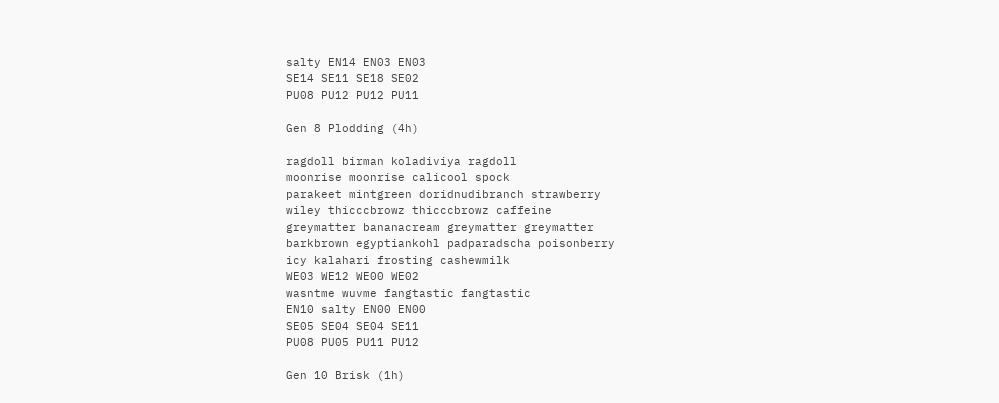salty EN14 EN03 EN03
SE14 SE11 SE18 SE02
PU08 PU12 PU12 PU11

Gen 8 Plodding (4h)

ragdoll birman koladiviya ragdoll
moonrise moonrise calicool spock
parakeet mintgreen doridnudibranch strawberry
wiley thicccbrowz thicccbrowz caffeine
greymatter bananacream greymatter greymatter
barkbrown egyptiankohl padparadscha poisonberry
icy kalahari frosting cashewmilk
WE03 WE12 WE00 WE02
wasntme wuvme fangtastic fangtastic
EN10 salty EN00 EN00
SE05 SE04 SE04 SE11
PU08 PU05 PU11 PU12

Gen 10 Brisk (1h)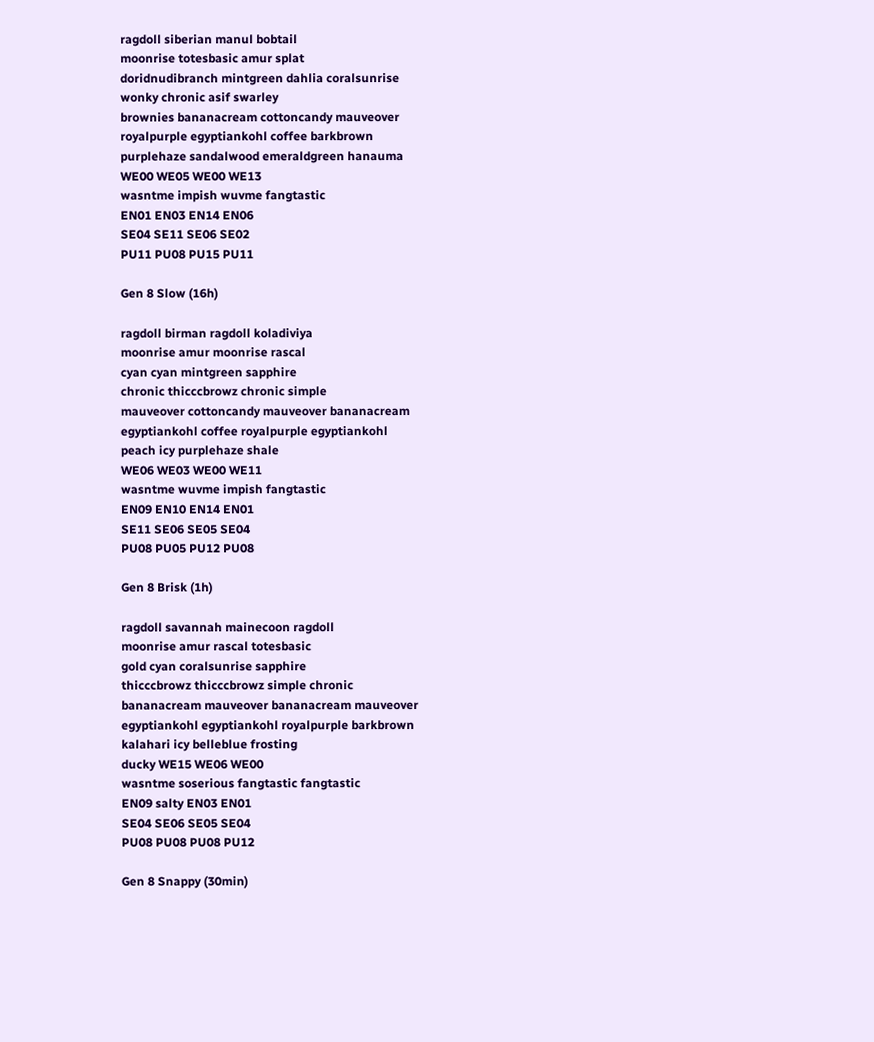ragdoll siberian manul bobtail
moonrise totesbasic amur splat
doridnudibranch mintgreen dahlia coralsunrise
wonky chronic asif swarley
brownies bananacream cottoncandy mauveover
royalpurple egyptiankohl coffee barkbrown
purplehaze sandalwood emeraldgreen hanauma
WE00 WE05 WE00 WE13
wasntme impish wuvme fangtastic
EN01 EN03 EN14 EN06
SE04 SE11 SE06 SE02
PU11 PU08 PU15 PU11

Gen 8 Slow (16h)

ragdoll birman ragdoll koladiviya
moonrise amur moonrise rascal
cyan cyan mintgreen sapphire
chronic thicccbrowz chronic simple
mauveover cottoncandy mauveover bananacream
egyptiankohl coffee royalpurple egyptiankohl
peach icy purplehaze shale
WE06 WE03 WE00 WE11
wasntme wuvme impish fangtastic
EN09 EN10 EN14 EN01
SE11 SE06 SE05 SE04
PU08 PU05 PU12 PU08

Gen 8 Brisk (1h)

ragdoll savannah mainecoon ragdoll
moonrise amur rascal totesbasic
gold cyan coralsunrise sapphire
thicccbrowz thicccbrowz simple chronic
bananacream mauveover bananacream mauveover
egyptiankohl egyptiankohl royalpurple barkbrown
kalahari icy belleblue frosting
ducky WE15 WE06 WE00
wasntme soserious fangtastic fangtastic
EN09 salty EN03 EN01
SE04 SE06 SE05 SE04
PU08 PU08 PU08 PU12

Gen 8 Snappy (30min)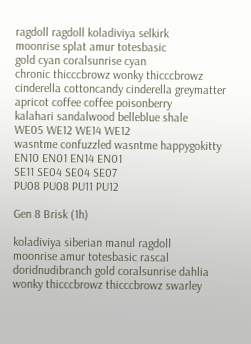ragdoll ragdoll koladiviya selkirk
moonrise splat amur totesbasic
gold cyan coralsunrise cyan
chronic thicccbrowz wonky thicccbrowz
cinderella cottoncandy cinderella greymatter
apricot coffee coffee poisonberry
kalahari sandalwood belleblue shale
WE05 WE12 WE14 WE12
wasntme confuzzled wasntme happygokitty
EN10 EN01 EN14 EN01
SE11 SE04 SE04 SE07
PU08 PU08 PU11 PU12

Gen 8 Brisk (1h)

koladiviya siberian manul ragdoll
moonrise amur totesbasic rascal
doridnudibranch gold coralsunrise dahlia
wonky thicccbrowz thicccbrowz swarley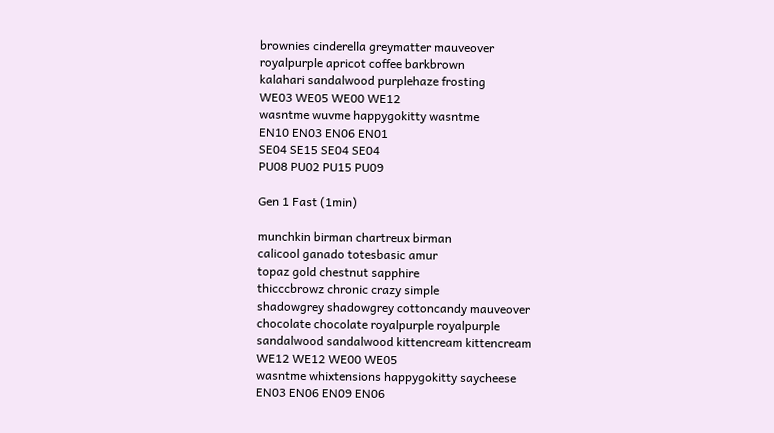brownies cinderella greymatter mauveover
royalpurple apricot coffee barkbrown
kalahari sandalwood purplehaze frosting
WE03 WE05 WE00 WE12
wasntme wuvme happygokitty wasntme
EN10 EN03 EN06 EN01
SE04 SE15 SE04 SE04
PU08 PU02 PU15 PU09

Gen 1 Fast (1min)

munchkin birman chartreux birman
calicool ganado totesbasic amur
topaz gold chestnut sapphire
thicccbrowz chronic crazy simple
shadowgrey shadowgrey cottoncandy mauveover
chocolate chocolate royalpurple royalpurple
sandalwood sandalwood kittencream kittencream
WE12 WE12 WE00 WE05
wasntme whixtensions happygokitty saycheese
EN03 EN06 EN09 EN06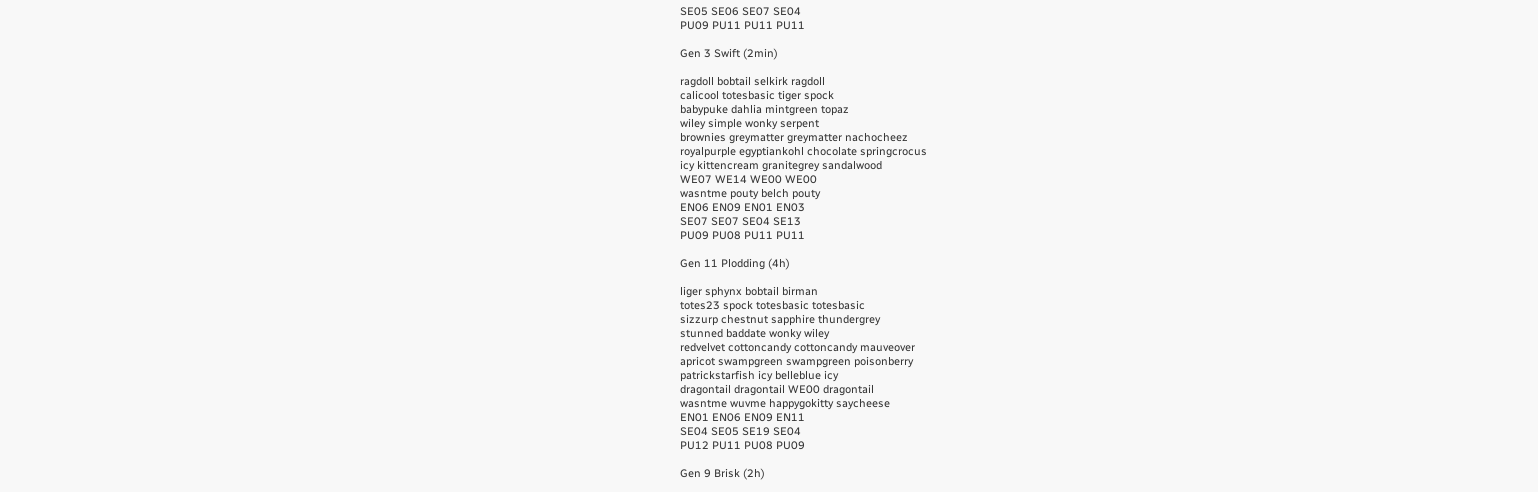SE05 SE06 SE07 SE04
PU09 PU11 PU11 PU11

Gen 3 Swift (2min)

ragdoll bobtail selkirk ragdoll
calicool totesbasic tiger spock
babypuke dahlia mintgreen topaz
wiley simple wonky serpent
brownies greymatter greymatter nachocheez
royalpurple egyptiankohl chocolate springcrocus
icy kittencream granitegrey sandalwood
WE07 WE14 WE00 WE00
wasntme pouty belch pouty
EN06 EN09 EN01 EN03
SE07 SE07 SE04 SE13
PU09 PU08 PU11 PU11

Gen 11 Plodding (4h)

liger sphynx bobtail birman
totes23 spock totesbasic totesbasic
sizzurp chestnut sapphire thundergrey
stunned baddate wonky wiley
redvelvet cottoncandy cottoncandy mauveover
apricot swampgreen swampgreen poisonberry
patrickstarfish icy belleblue icy
dragontail dragontail WE00 dragontail
wasntme wuvme happygokitty saycheese
EN01 EN06 EN09 EN11
SE04 SE05 SE19 SE04
PU12 PU11 PU08 PU09

Gen 9 Brisk (2h)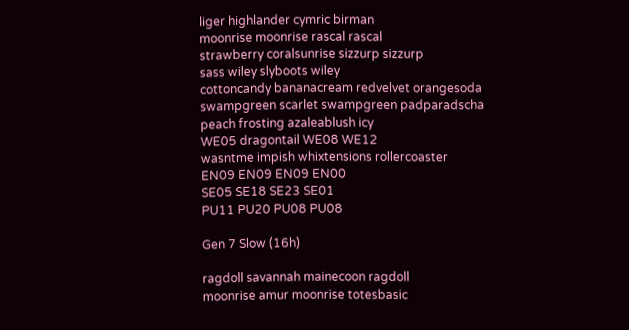liger highlander cymric birman
moonrise moonrise rascal rascal
strawberry coralsunrise sizzurp sizzurp
sass wiley slyboots wiley
cottoncandy bananacream redvelvet orangesoda
swampgreen scarlet swampgreen padparadscha
peach frosting azaleablush icy
WE05 dragontail WE08 WE12
wasntme impish whixtensions rollercoaster
EN09 EN09 EN09 EN00
SE05 SE18 SE23 SE01
PU11 PU20 PU08 PU08

Gen 7 Slow (16h)

ragdoll savannah mainecoon ragdoll
moonrise amur moonrise totesbasic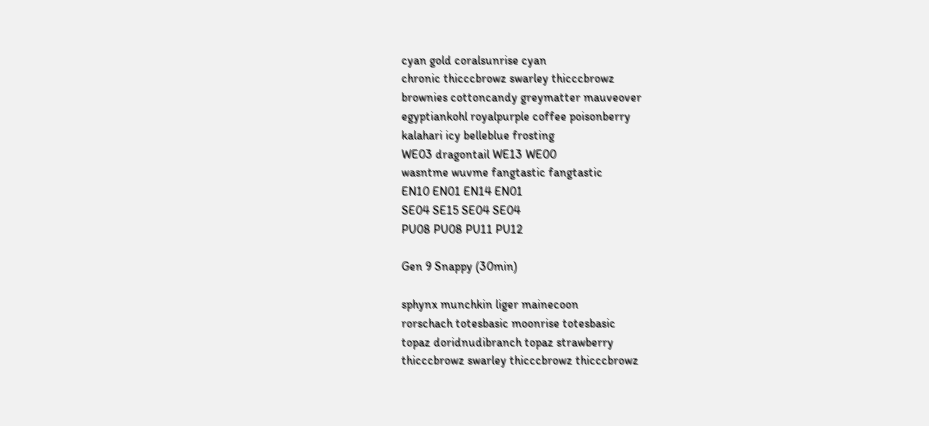cyan gold coralsunrise cyan
chronic thicccbrowz swarley thicccbrowz
brownies cottoncandy greymatter mauveover
egyptiankohl royalpurple coffee poisonberry
kalahari icy belleblue frosting
WE03 dragontail WE13 WE00
wasntme wuvme fangtastic fangtastic
EN10 EN01 EN14 EN01
SE04 SE15 SE04 SE04
PU08 PU08 PU11 PU12

Gen 9 Snappy (30min)

sphynx munchkin liger mainecoon
rorschach totesbasic moonrise totesbasic
topaz doridnudibranch topaz strawberry
thicccbrowz swarley thicccbrowz thicccbrowz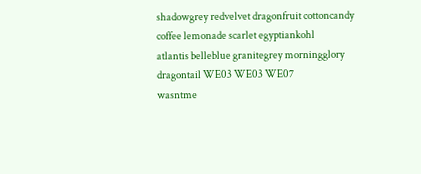shadowgrey redvelvet dragonfruit cottoncandy
coffee lemonade scarlet egyptiankohl
atlantis belleblue granitegrey morningglory
dragontail WE03 WE03 WE07
wasntme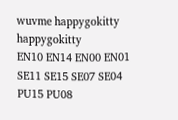wuvme happygokitty happygokitty
EN10 EN14 EN00 EN01
SE11 SE15 SE07 SE04
PU15 PU08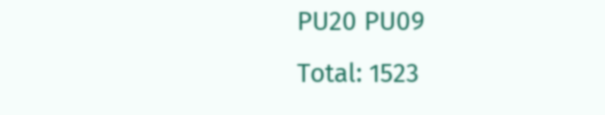PU20 PU09
Total: 1523